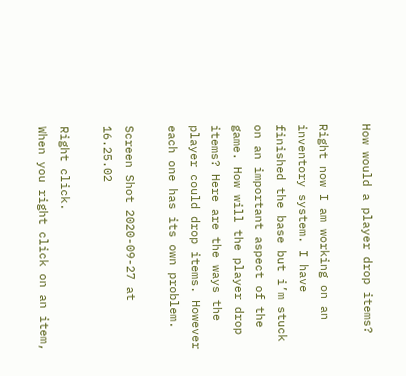How would a player drop items?

Right now I am working on an inventory system. I have finished the base but i’m stuck on an important aspect of the game. How will the player drop items? Here are the ways the player could drop items. However each one has its own problem.

Screen Shot 2020-09-27 at 16.25.02

Right click.
When you right click on an item,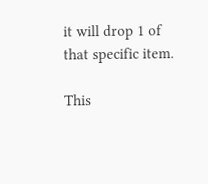it will drop 1 of that specific item.

This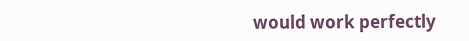would work perfectly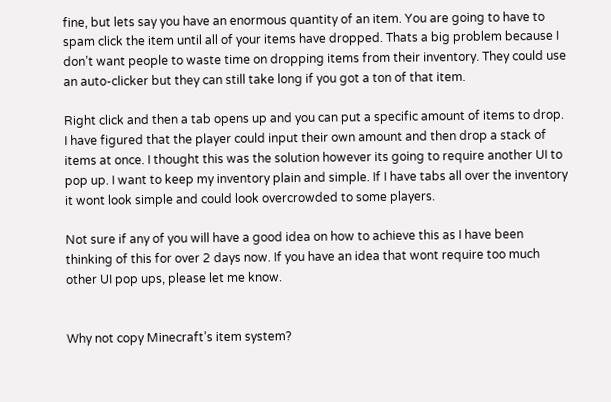fine, but lets say you have an enormous quantity of an item. You are going to have to spam click the item until all of your items have dropped. Thats a big problem because I don’t want people to waste time on dropping items from their inventory. They could use an auto-clicker but they can still take long if you got a ton of that item.

Right click and then a tab opens up and you can put a specific amount of items to drop.
I have figured that the player could input their own amount and then drop a stack of items at once. I thought this was the solution however its going to require another UI to pop up. I want to keep my inventory plain and simple. If I have tabs all over the inventory it wont look simple and could look overcrowded to some players.

Not sure if any of you will have a good idea on how to achieve this as I have been thinking of this for over 2 days now. If you have an idea that wont require too much other UI pop ups, please let me know.


Why not copy Minecraft’s item system?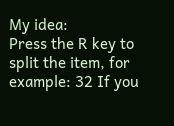My idea:
Press the R key to split the item, for example: 32 If you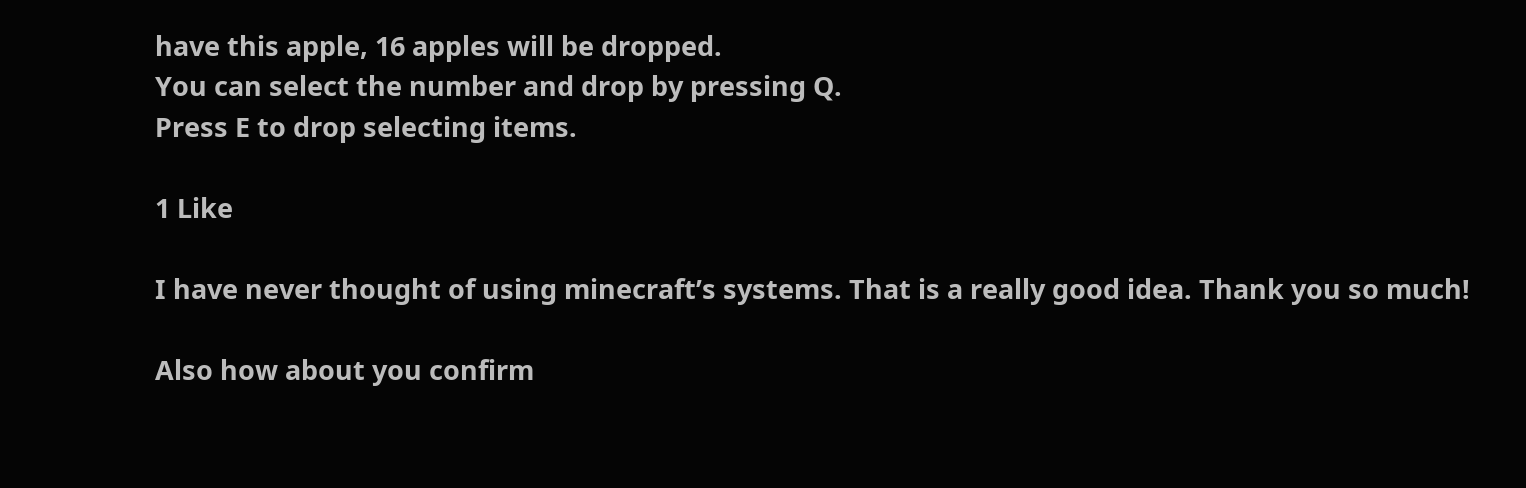have this apple, 16 apples will be dropped.
You can select the number and drop by pressing Q.
Press E to drop selecting items.

1 Like

I have never thought of using minecraft’s systems. That is a really good idea. Thank you so much!

Also how about you confirm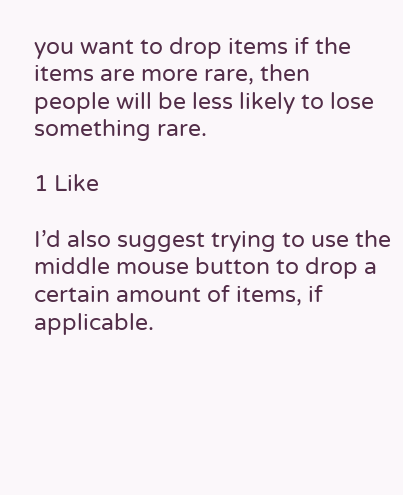you want to drop items if the items are more rare, then people will be less likely to lose something rare.

1 Like

I’d also suggest trying to use the middle mouse button to drop a certain amount of items, if applicable.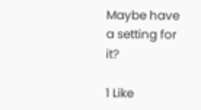Maybe have a setting for it?

1 Like